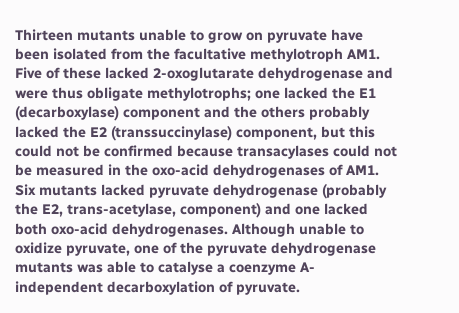Thirteen mutants unable to grow on pyruvate have been isolated from the facultative methylotroph AM1. Five of these lacked 2-oxoglutarate dehydrogenase and were thus obligate methylotrophs; one lacked the E1 (decarboxylase) component and the others probably lacked the E2 (transsuccinylase) component, but this could not be confirmed because transacylases could not be measured in the oxo-acid dehydrogenases of AM1. Six mutants lacked pyruvate dehydrogenase (probably the E2, trans-acetylase, component) and one lacked both oxo-acid dehydrogenases. Although unable to oxidize pyruvate, one of the pyruvate dehydrogenase mutants was able to catalyse a coenzyme A-independent decarboxylation of pyruvate.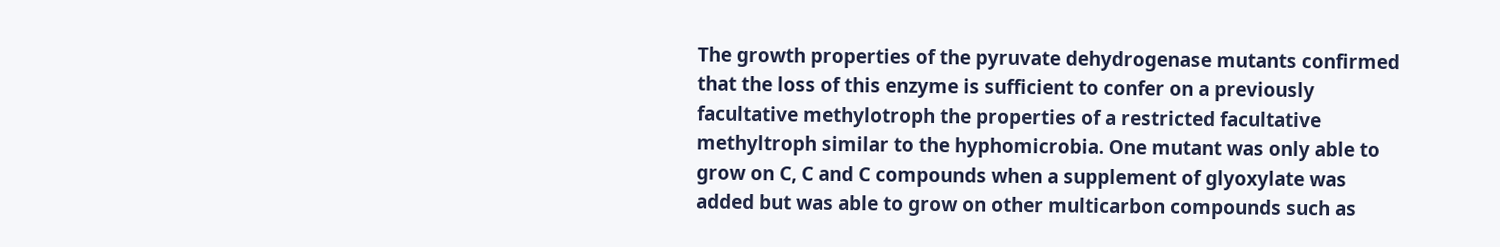The growth properties of the pyruvate dehydrogenase mutants confirmed that the loss of this enzyme is sufficient to confer on a previously facultative methylotroph the properties of a restricted facultative methyltroph similar to the hyphomicrobia. One mutant was only able to grow on C, C and C compounds when a supplement of glyoxylate was added but was able to grow on other multicarbon compounds such as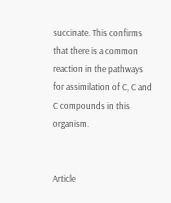succinate. This confirms that there is a common reaction in the pathways for assimilation of C, C and C compounds in this organism.


Article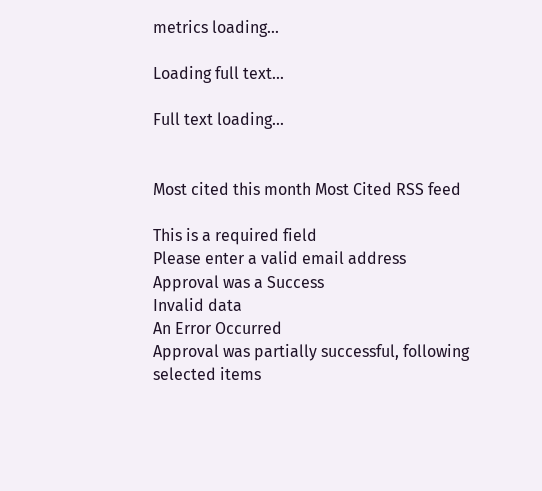metrics loading...

Loading full text...

Full text loading...


Most cited this month Most Cited RSS feed

This is a required field
Please enter a valid email address
Approval was a Success
Invalid data
An Error Occurred
Approval was partially successful, following selected items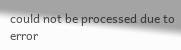could not be processed due to error